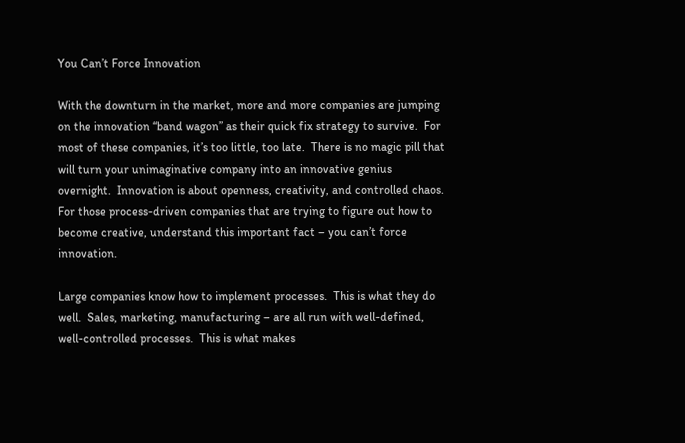You Can’t Force Innovation

With the downturn in the market, more and more companies are jumping on the innovation “band wagon” as their quick fix strategy to survive.  For most of these companies, it’s too little, too late.  There is no magic pill that will turn your unimaginative company into an innovative genius overnight.  Innovation is about openness, creativity, and controlled chaos.  For those process-driven companies that are trying to figure out how to become creative, understand this important fact – you can’t force innovation.

Large companies know how to implement processes.  This is what they do well.  Sales, marketing, manufacturing – are all run with well-defined, well-controlled processes.  This is what makes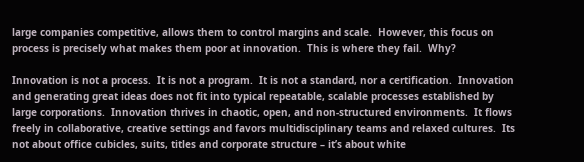large companies competitive, allows them to control margins and scale.  However, this focus on process is precisely what makes them poor at innovation.  This is where they fail.  Why?

Innovation is not a process.  It is not a program.  It is not a standard, nor a certification.  Innovation and generating great ideas does not fit into typical repeatable, scalable processes established by large corporations.  Innovation thrives in chaotic, open, and non-structured environments.  It flows freely in collaborative, creative settings and favors multidisciplinary teams and relaxed cultures.  Its not about office cubicles, suits, titles and corporate structure – it’s about white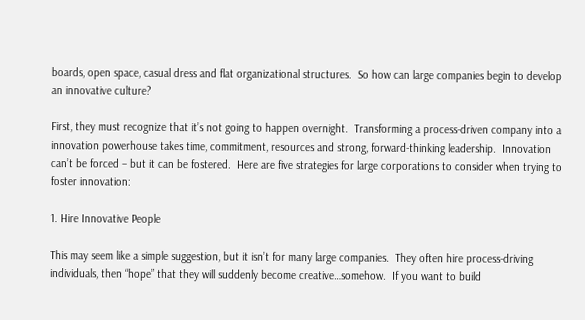boards, open space, casual dress and flat organizational structures.  So how can large companies begin to develop an innovative culture?

First, they must recognize that it’s not going to happen overnight.  Transforming a process-driven company into a innovation powerhouse takes time, commitment, resources and strong, forward-thinking leadership.  Innovation can’t be forced – but it can be fostered.  Here are five strategies for large corporations to consider when trying to foster innovation:

1. Hire Innovative People

This may seem like a simple suggestion, but it isn’t for many large companies.  They often hire process-driving individuals, then “hope” that they will suddenly become creative…somehow.  If you want to build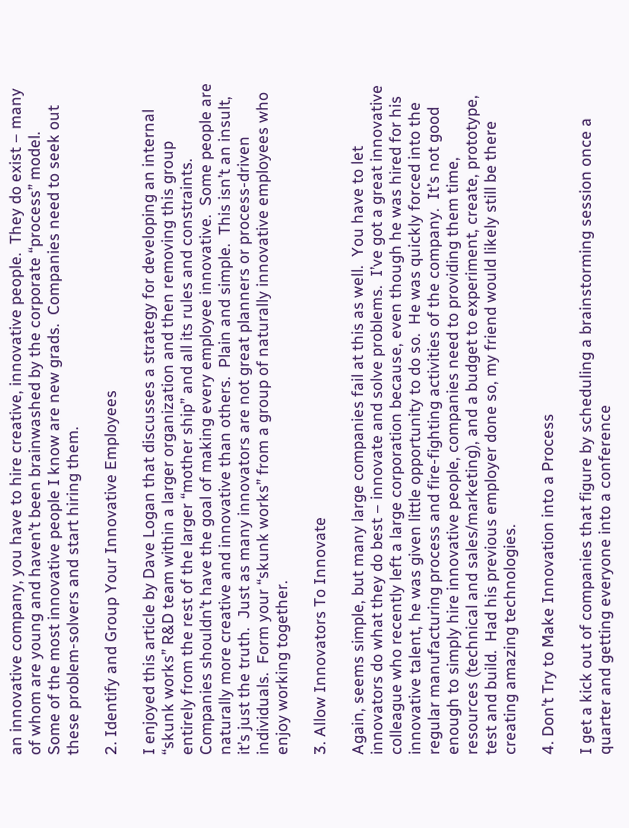an innovative company, you have to hire creative, innovative people.  They do exist – many of whom are young and haven’t been brainwashed by the corporate “process” model.  Some of the most innovative people I know are new grads.  Companies need to seek out these problem-solvers and start hiring them.

2. Identify and Group Your Innovative Employees

I enjoyed this article by Dave Logan that discusses a strategy for developing an internal “skunk works” R&D team within a larger organization and then removing this group entirely from the rest of the larger “mother ship” and all its rules and constraints.  Companies shouldn’t have the goal of making every employee innovative.  Some people are naturally more creative and innovative than others.  Plain and simple.  This isn’t an insult, it’s just the truth.  Just as many innovators are not great planners or process-driven individuals.  Form your “skunk works” from a group of naturally innovative employees who enjoy working together.

3. Allow Innovators To Innovate

Again, seems simple, but many large companies fail at this as well.  You have to let innovators do what they do best – innovate and solve problems.  I’ve got a great innovative colleague who recently left a large corporation because, even though he was hired for his innovative talent, he was given little opportunity to do so.  He was quickly forced into the regular manufacturing process and fire-fighting activities of the company.  It’s not good enough to simply hire innovative people, companies need to providing them time, resources (technical and sales/marketing), and a budget to experiment, create, prototype, test and build.  Had his previous employer done so, my friend would likely still be there creating amazing technologies.

4. Don’t Try to Make Innovation into a Process

I get a kick out of companies that figure by scheduling a brainstorming session once a quarter and getting everyone into a conference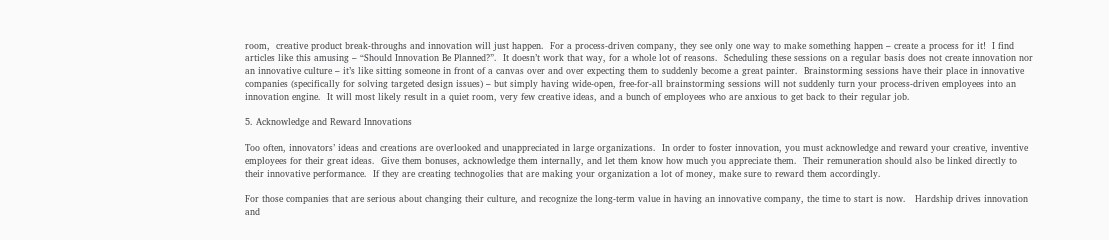room,  creative product break-throughs and innovation will just happen.  For a process-driven company, they see only one way to make something happen – create a process for it!  I find articles like this amusing – “Should Innovation Be Planned?”.  It doesn’t work that way, for a whole lot of reasons.  Scheduling these sessions on a regular basis does not create innovation nor an innovative culture – it’s like sitting someone in front of a canvas over and over expecting them to suddenly become a great painter.  Brainstorming sessions have their place in innovative companies (specifically for solving targeted design issues) – but simply having wide-open, free-for-all brainstorming sessions will not suddenly turn your process-driven employees into an innovation engine.  It will most likely result in a quiet room, very few creative ideas, and a bunch of employees who are anxious to get back to their regular job.

5. Acknowledge and Reward Innovations

Too often, innovators’ ideas and creations are overlooked and unappreciated in large organizations.  In order to foster innovation, you must acknowledge and reward your creative, inventive employees for their great ideas.  Give them bonuses, acknowledge them internally, and let them know how much you appreciate them.  Their remuneration should also be linked directly to their innovative performance.  If they are creating technogolies that are making your organization a lot of money, make sure to reward them accordingly.

For those companies that are serious about changing their culture, and recognize the long-term value in having an innovative company, the time to start is now.   Hardship drives innovation and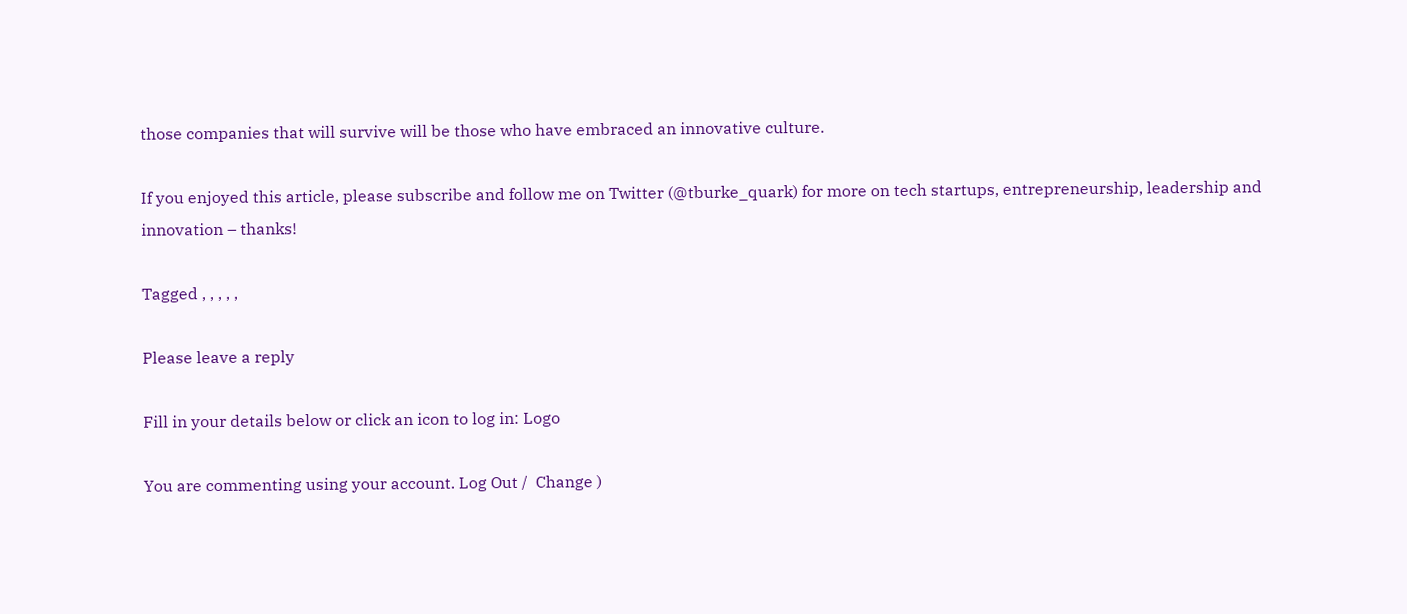those companies that will survive will be those who have embraced an innovative culture.

If you enjoyed this article, please subscribe and follow me on Twitter (@tburke_quark) for more on tech startups, entrepreneurship, leadership and innovation – thanks!

Tagged , , , , ,

Please leave a reply

Fill in your details below or click an icon to log in: Logo

You are commenting using your account. Log Out /  Change )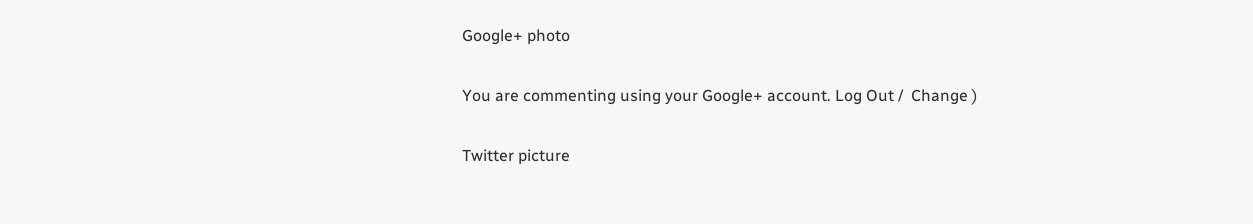Google+ photo

You are commenting using your Google+ account. Log Out /  Change )

Twitter picture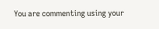You are commenting using your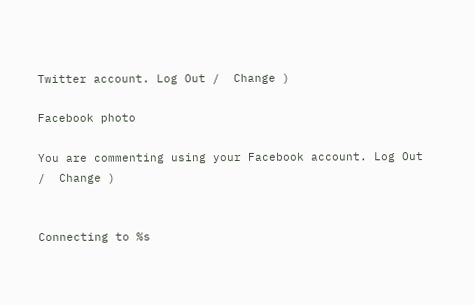Twitter account. Log Out /  Change )

Facebook photo

You are commenting using your Facebook account. Log Out /  Change )


Connecting to %s